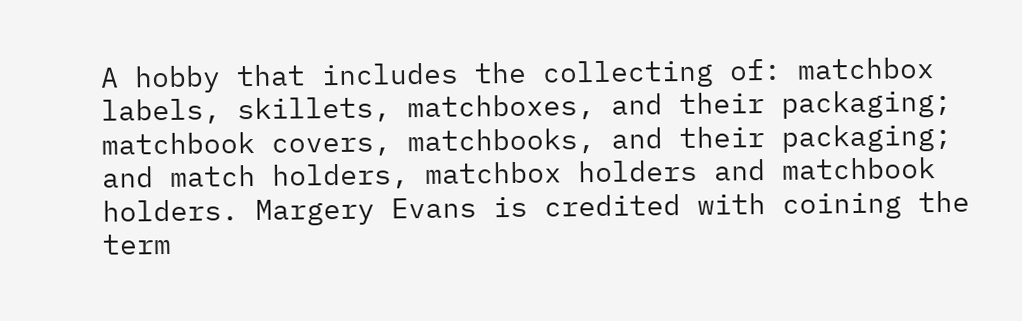A hobby that includes the collecting of: matchbox labels, skillets, matchboxes, and their packaging; matchbook covers, matchbooks, and their packaging; and match holders, matchbox holders and matchbook holders. Margery Evans is credited with coining the term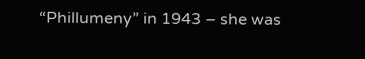“Phillumeny” in 1943 – she was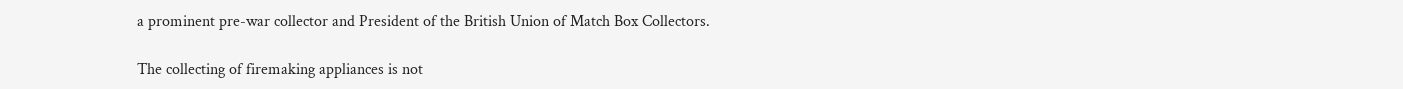a prominent pre-war collector and President of the British Union of Match Box Collectors.

The collecting of firemaking appliances is not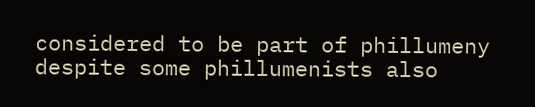considered to be part of phillumeny despite some phillumenists also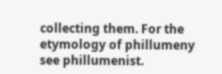collecting them. For the etymology of phillumeny see phillumenist.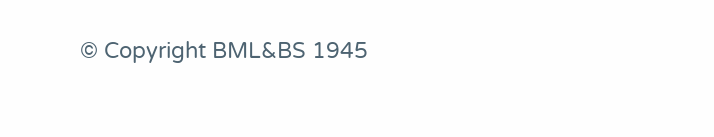© Copyright BML&BS 1945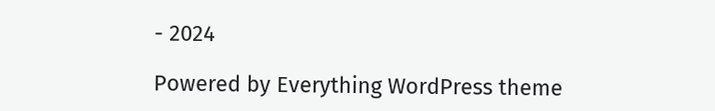- 2024

Powered by Everything WordPress theme